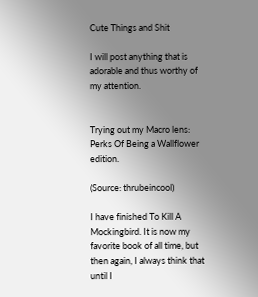Cute Things and Shit

I will post anything that is adorable and thus worthy of my attention.


Trying out my Macro lens: Perks Of Being a Wallflower edition.

(Source: thrubeincool)

I have finished To Kill A Mockingbird. It is now my favorite book of all time, but then again, I always think that until I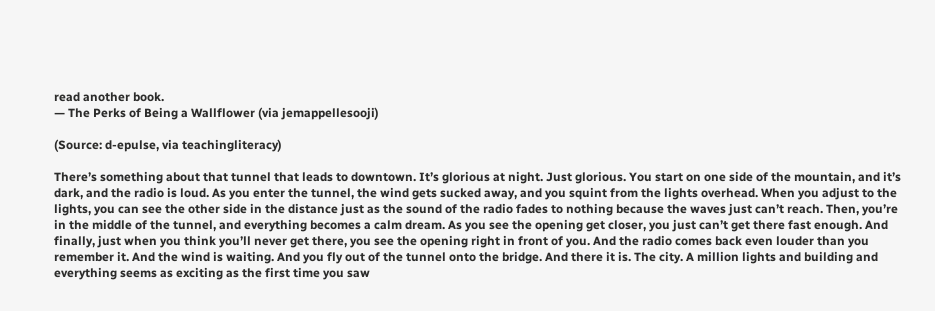read another book.
— The Perks of Being a Wallflower (via jemappellesooji)

(Source: d-epulse, via teachingliteracy)

There’s something about that tunnel that leads to downtown. It’s glorious at night. Just glorious. You start on one side of the mountain, and it’s dark, and the radio is loud. As you enter the tunnel, the wind gets sucked away, and you squint from the lights overhead. When you adjust to the lights, you can see the other side in the distance just as the sound of the radio fades to nothing because the waves just can’t reach. Then, you’re in the middle of the tunnel, and everything becomes a calm dream. As you see the opening get closer, you just can’t get there fast enough. And finally, just when you think you’ll never get there, you see the opening right in front of you. And the radio comes back even louder than you remember it. And the wind is waiting. And you fly out of the tunnel onto the bridge. And there it is. The city. A million lights and building and everything seems as exciting as the first time you saw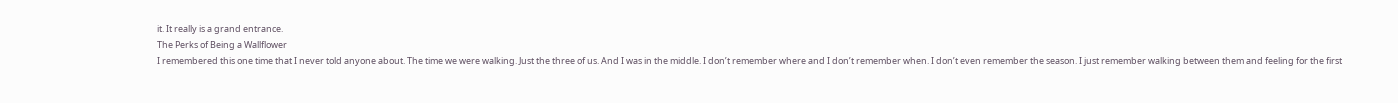it. It really is a grand entrance.
The Perks of Being a Wallflower
I remembered this one time that I never told anyone about. The time we were walking. Just the three of us. And I was in the middle. I don’t remember where and I don’t remember when. I don’t even remember the season. I just remember walking between them and feeling for the first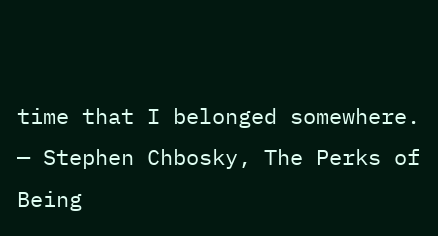time that I belonged somewhere.
— Stephen Chbosky, The Perks of Being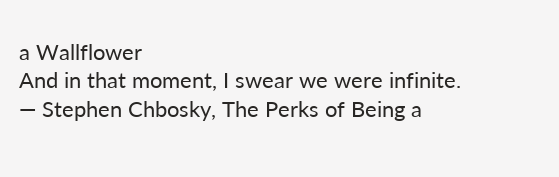a Wallflower
And in that moment, I swear we were infinite.
— Stephen Chbosky, The Perks of Being a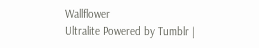Wallflower
Ultralite Powered by Tumblr |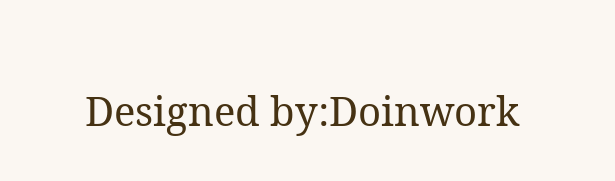Designed by:Doinwork